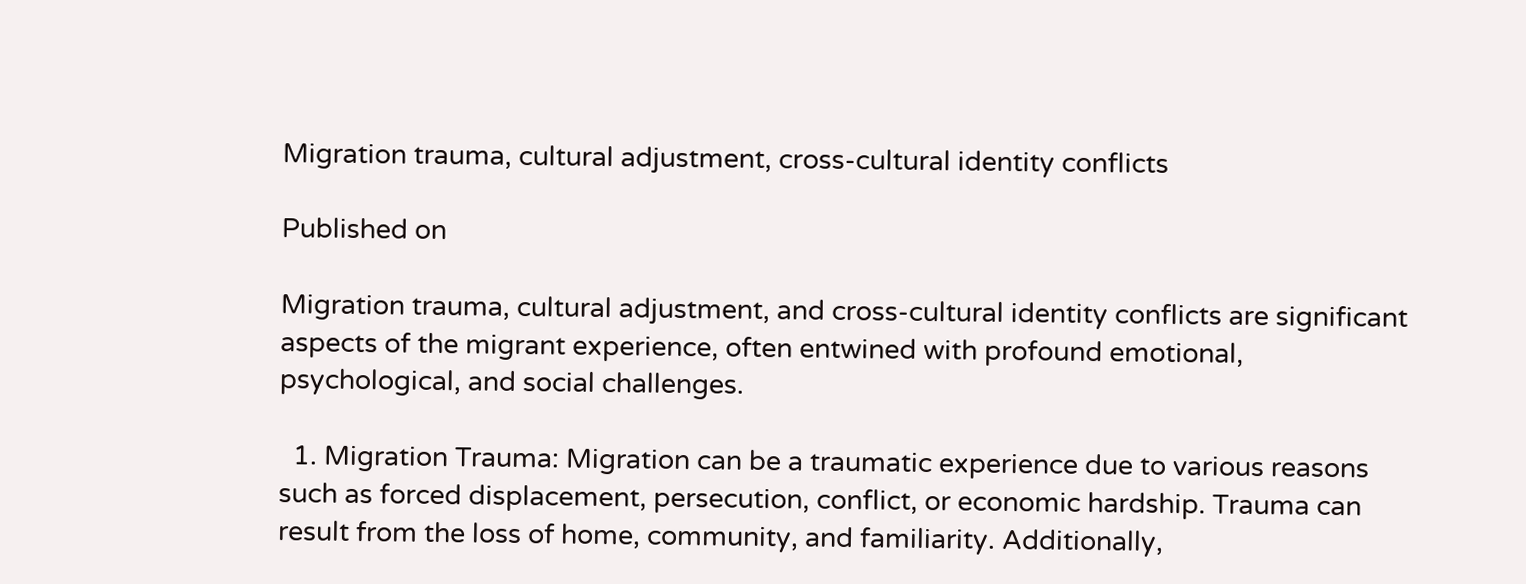Migration trauma, cultural adjustment, cross-cultural identity conflicts

Published on

Migration trauma, cultural adjustment, and cross-cultural identity conflicts are significant aspects of the migrant experience, often entwined with profound emotional, psychological, and social challenges.

  1. Migration Trauma: Migration can be a traumatic experience due to various reasons such as forced displacement, persecution, conflict, or economic hardship. Trauma can result from the loss of home, community, and familiarity. Additionally,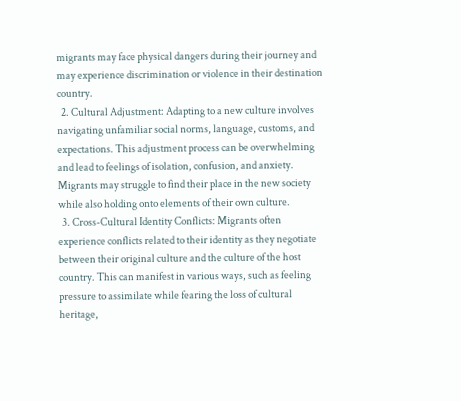migrants may face physical dangers during their journey and may experience discrimination or violence in their destination country.
  2. Cultural Adjustment: Adapting to a new culture involves navigating unfamiliar social norms, language, customs, and expectations. This adjustment process can be overwhelming and lead to feelings of isolation, confusion, and anxiety. Migrants may struggle to find their place in the new society while also holding onto elements of their own culture.
  3. Cross-Cultural Identity Conflicts: Migrants often experience conflicts related to their identity as they negotiate between their original culture and the culture of the host country. This can manifest in various ways, such as feeling pressure to assimilate while fearing the loss of cultural heritage,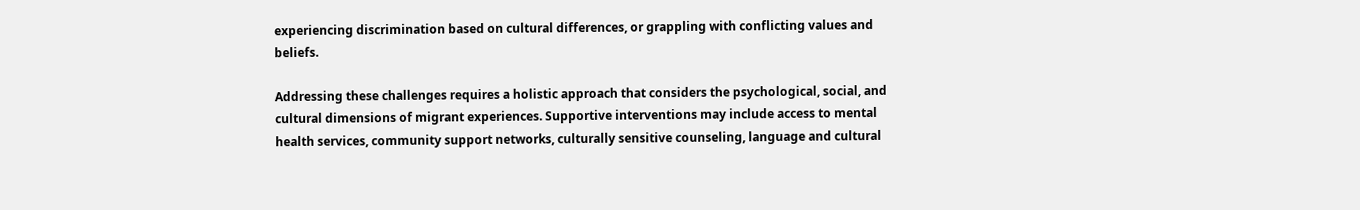experiencing discrimination based on cultural differences, or grappling with conflicting values and beliefs.

Addressing these challenges requires a holistic approach that considers the psychological, social, and cultural dimensions of migrant experiences. Supportive interventions may include access to mental health services, community support networks, culturally sensitive counseling, language and cultural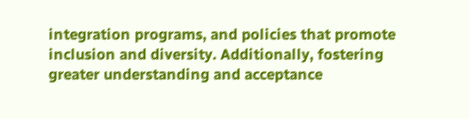integration programs, and policies that promote inclusion and diversity. Additionally, fostering greater understanding and acceptance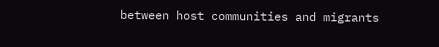between host communities and migrants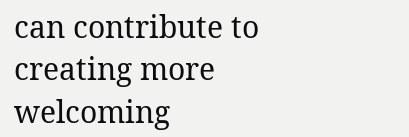can contribute to creating more welcoming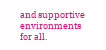and supportive environments for all.